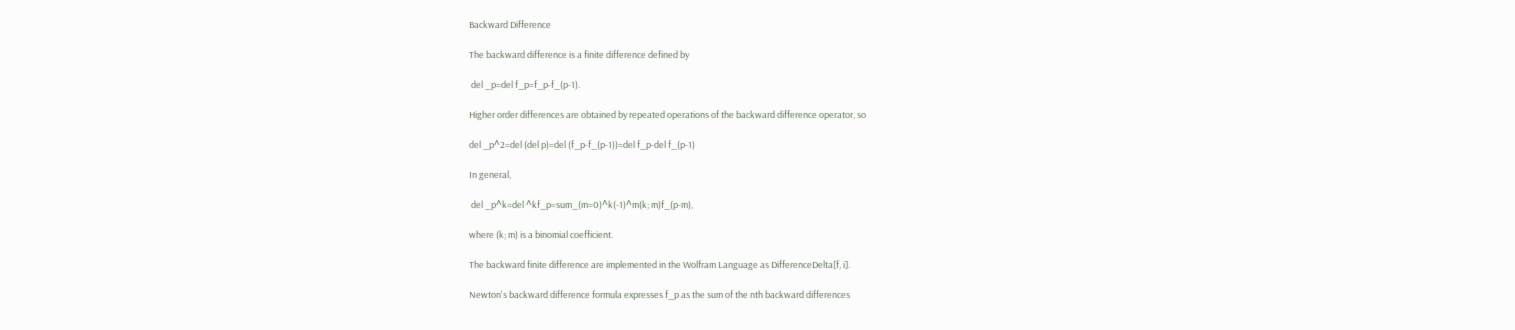Backward Difference

The backward difference is a finite difference defined by

 del _p=del f_p=f_p-f_(p-1).

Higher order differences are obtained by repeated operations of the backward difference operator, so

del _p^2=del (del p)=del (f_p-f_(p-1))=del f_p-del f_(p-1)

In general,

 del _p^k=del ^kf_p=sum_(m=0)^k(-1)^m(k; m)f_(p-m),

where (k; m) is a binomial coefficient.

The backward finite difference are implemented in the Wolfram Language as DifferenceDelta[f, i].

Newton's backward difference formula expresses f_p as the sum of the nth backward differences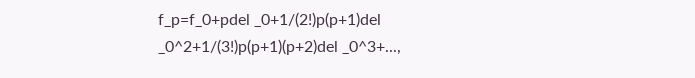f_p=f_0+pdel _0+1/(2!)p(p+1)del _0^2+1/(3!)p(p+1)(p+2)del _0^3+...,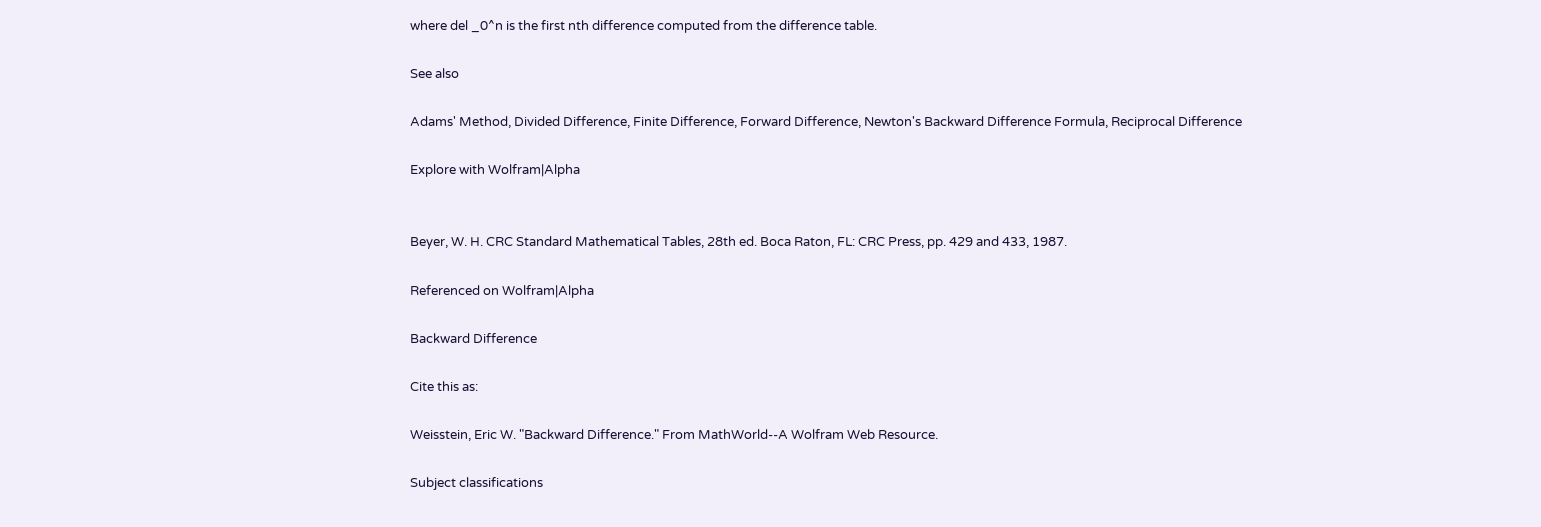where del _0^n is the first nth difference computed from the difference table.

See also

Adams' Method, Divided Difference, Finite Difference, Forward Difference, Newton's Backward Difference Formula, Reciprocal Difference

Explore with Wolfram|Alpha


Beyer, W. H. CRC Standard Mathematical Tables, 28th ed. Boca Raton, FL: CRC Press, pp. 429 and 433, 1987.

Referenced on Wolfram|Alpha

Backward Difference

Cite this as:

Weisstein, Eric W. "Backward Difference." From MathWorld--A Wolfram Web Resource.

Subject classifications